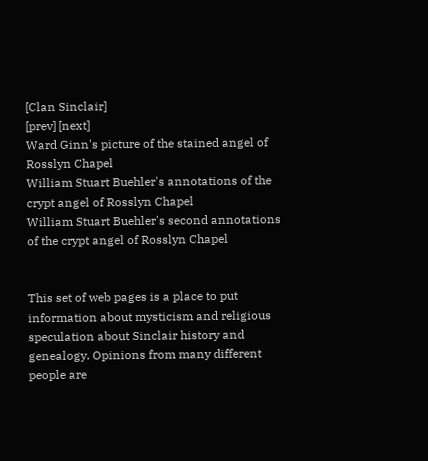[Clan Sinclair]
[prev] [next]
Ward Ginn's picture of the stained angel of Rosslyn Chapel
William Stuart Buehler's annotations of the crypt angel of Rosslyn Chapel
William Stuart Buehler's second annotations of the crypt angel of Rosslyn Chapel


This set of web pages is a place to put information about mysticism and religious speculation about Sinclair history and genealogy. Opinions from many different people are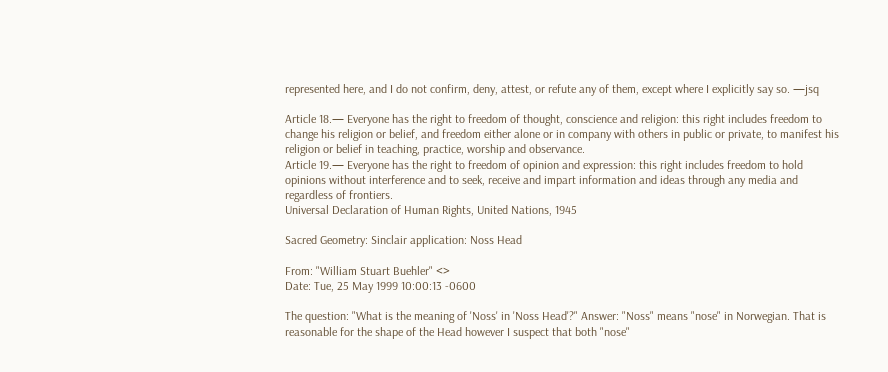represented here, and I do not confirm, deny, attest, or refute any of them, except where I explicitly say so. —jsq

Article 18.— Everyone has the right to freedom of thought, conscience and religion: this right includes freedom to change his religion or belief, and freedom either alone or in company with others in public or private, to manifest his religion or belief in teaching, practice, worship and observance.
Article 19.— Everyone has the right to freedom of opinion and expression: this right includes freedom to hold opinions without interference and to seek, receive and impart information and ideas through any media and regardless of frontiers.
Universal Declaration of Human Rights, United Nations, 1945

Sacred Geometry: Sinclair application: Noss Head

From: "William Stuart Buehler" <>
Date: Tue, 25 May 1999 10:00:13 -0600

The question: "What is the meaning of 'Noss' in 'Noss Head'?" Answer: "Noss" means "nose" in Norwegian. That is reasonable for the shape of the Head however I suspect that both "nose"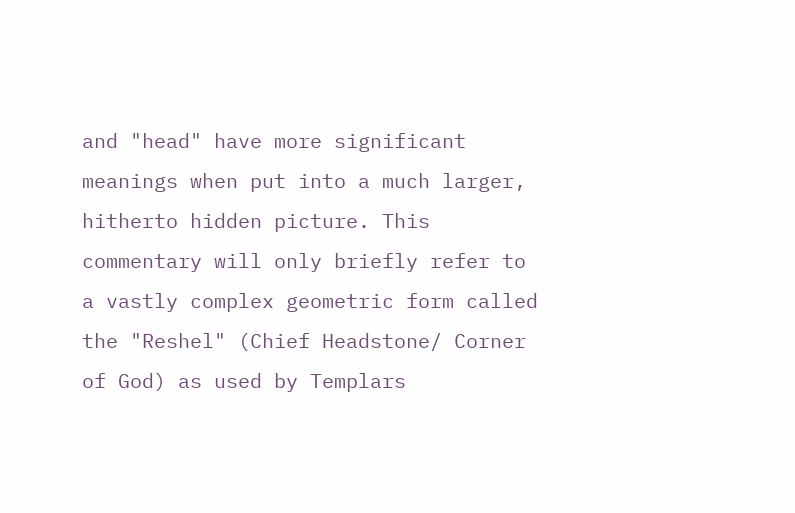and "head" have more significant meanings when put into a much larger, hitherto hidden picture. This commentary will only briefly refer to a vastly complex geometric form called the "Reshel" (Chief Headstone/ Corner of God) as used by Templars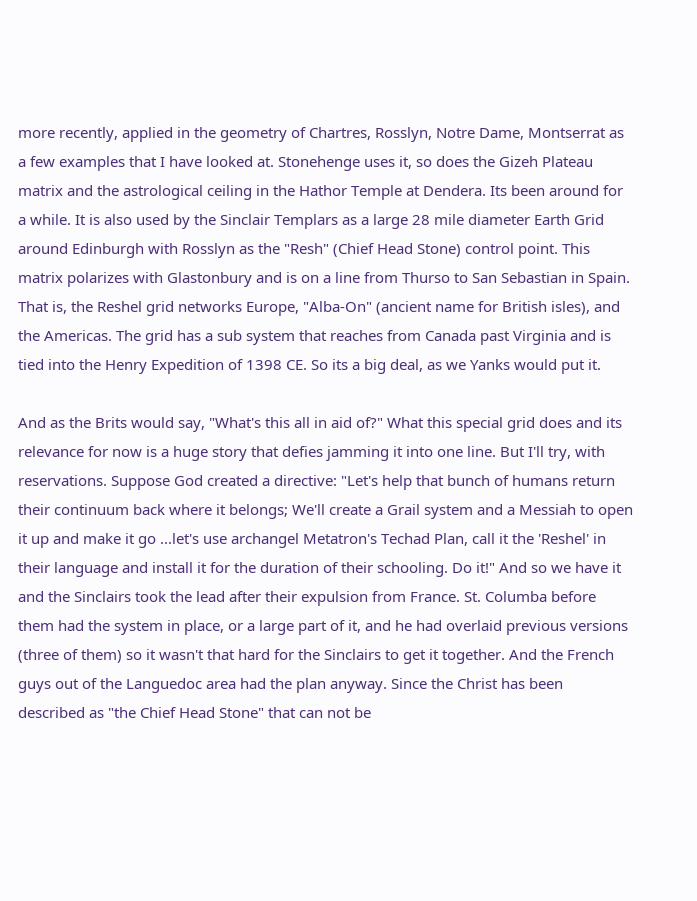more recently, applied in the geometry of Chartres, Rosslyn, Notre Dame, Montserrat as a few examples that I have looked at. Stonehenge uses it, so does the Gizeh Plateau matrix and the astrological ceiling in the Hathor Temple at Dendera. Its been around for a while. It is also used by the Sinclair Templars as a large 28 mile diameter Earth Grid around Edinburgh with Rosslyn as the "Resh" (Chief Head Stone) control point. This matrix polarizes with Glastonbury and is on a line from Thurso to San Sebastian in Spain. That is, the Reshel grid networks Europe, "Alba-On" (ancient name for British isles), and the Americas. The grid has a sub system that reaches from Canada past Virginia and is tied into the Henry Expedition of 1398 CE. So its a big deal, as we Yanks would put it.

And as the Brits would say, "What's this all in aid of?" What this special grid does and its relevance for now is a huge story that defies jamming it into one line. But I'll try, with reservations. Suppose God created a directive: "Let's help that bunch of humans return their continuum back where it belongs; We'll create a Grail system and a Messiah to open it up and make it go ...let's use archangel Metatron's Techad Plan, call it the 'Reshel' in their language and install it for the duration of their schooling. Do it!" And so we have it and the Sinclairs took the lead after their expulsion from France. St. Columba before them had the system in place, or a large part of it, and he had overlaid previous versions (three of them) so it wasn't that hard for the Sinclairs to get it together. And the French guys out of the Languedoc area had the plan anyway. Since the Christ has been described as "the Chief Head Stone" that can not be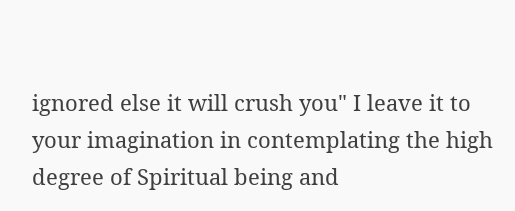ignored else it will crush you" I leave it to your imagination in contemplating the high degree of Spiritual being and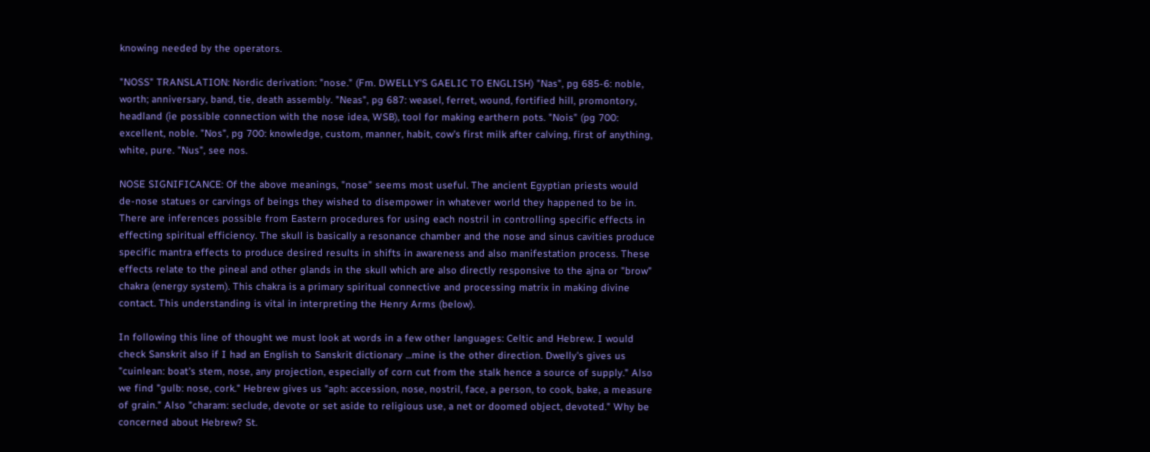knowing needed by the operators.

"NOSS" TRANSLATION: Nordic derivation: "nose." (Fm. DWELLY'S GAELIC TO ENGLISH) "Nas", pg 685-6: noble, worth; anniversary, band, tie, death assembly. "Neas", pg 687: weasel, ferret, wound, fortified hill, promontory, headland (ie possible connection with the nose idea, WSB), tool for making earthern pots. "Nois" (pg 700: excellent, noble. "Nos", pg 700: knowledge, custom, manner, habit, cow's first milk after calving, first of anything, white, pure. "Nus", see nos.

NOSE SIGNIFICANCE: Of the above meanings, "nose" seems most useful. The ancient Egyptian priests would de-nose statues or carvings of beings they wished to disempower in whatever world they happened to be in. There are inferences possible from Eastern procedures for using each nostril in controlling specific effects in effecting spiritual efficiency. The skull is basically a resonance chamber and the nose and sinus cavities produce specific mantra effects to produce desired results in shifts in awareness and also manifestation process. These effects relate to the pineal and other glands in the skull which are also directly responsive to the ajna or "brow" chakra (energy system). This chakra is a primary spiritual connective and processing matrix in making divine contact. This understanding is vital in interpreting the Henry Arms (below).

In following this line of thought we must look at words in a few other languages: Celtic and Hebrew. I would check Sanskrit also if I had an English to Sanskrit dictionary ...mine is the other direction. Dwelly's gives us "cuinlean: boat's stem, nose, any projection, especially of corn cut from the stalk hence a source of supply." Also we find "gulb: nose, cork." Hebrew gives us "aph: accession, nose, nostril, face, a person, to cook, bake, a measure of grain." Also "charam: seclude, devote or set aside to religious use, a net or doomed object, devoted." Why be concerned about Hebrew? St.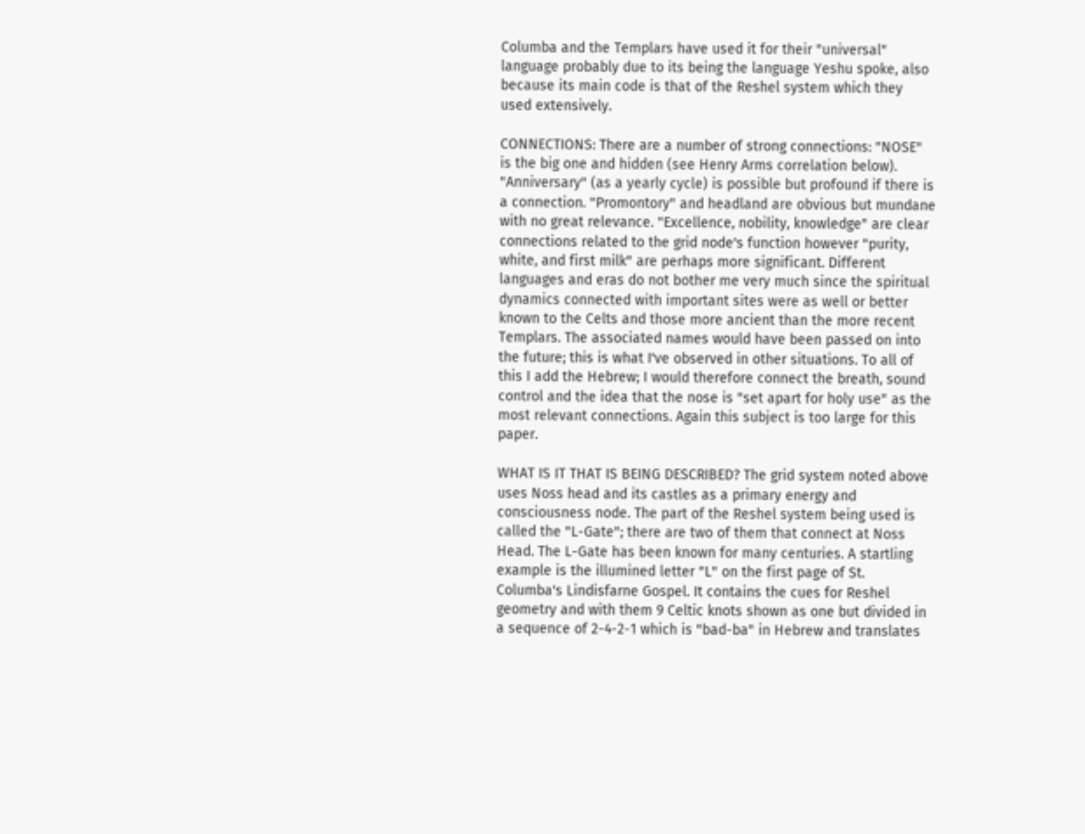Columba and the Templars have used it for their "universal" language probably due to its being the language Yeshu spoke, also because its main code is that of the Reshel system which they used extensively.

CONNECTIONS: There are a number of strong connections: "NOSE" is the big one and hidden (see Henry Arms correlation below). "Anniversary" (as a yearly cycle) is possible but profound if there is a connection. "Promontory" and headland are obvious but mundane with no great relevance. "Excellence, nobility, knowledge" are clear connections related to the grid node's function however "purity, white, and first milk" are perhaps more significant. Different languages and eras do not bother me very much since the spiritual dynamics connected with important sites were as well or better known to the Celts and those more ancient than the more recent Templars. The associated names would have been passed on into the future; this is what I've observed in other situations. To all of this I add the Hebrew; I would therefore connect the breath, sound control and the idea that the nose is "set apart for holy use" as the most relevant connections. Again this subject is too large for this paper.

WHAT IS IT THAT IS BEING DESCRIBED? The grid system noted above uses Noss head and its castles as a primary energy and consciousness node. The part of the Reshel system being used is called the "L-Gate"; there are two of them that connect at Noss Head. The L-Gate has been known for many centuries. A startling example is the illumined letter "L" on the first page of St. Columba's Lindisfarne Gospel. It contains the cues for Reshel geometry and with them 9 Celtic knots shown as one but divided in a sequence of 2-4-2-1 which is "bad-ba" in Hebrew and translates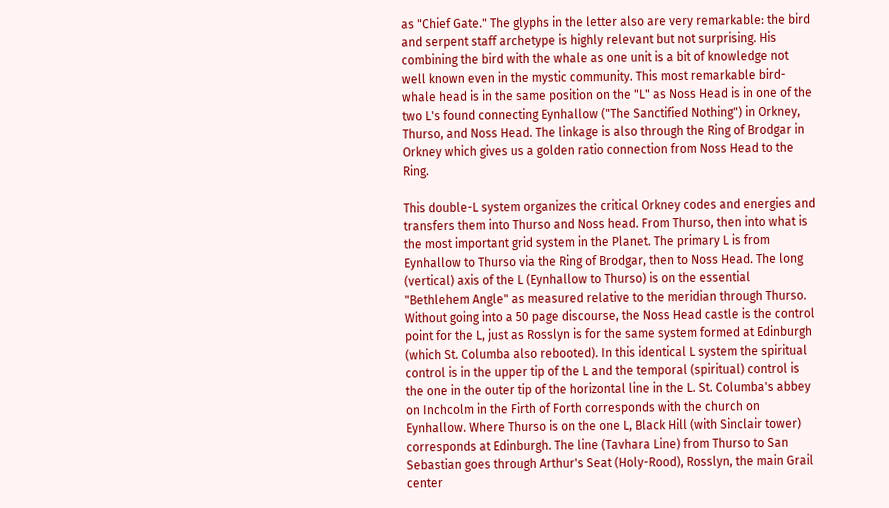as "Chief Gate." The glyphs in the letter also are very remarkable: the bird and serpent staff archetype is highly relevant but not surprising. His combining the bird with the whale as one unit is a bit of knowledge not well known even in the mystic community. This most remarkable bird-whale head is in the same position on the "L" as Noss Head is in one of the two L's found connecting Eynhallow ("The Sanctified Nothing") in Orkney, Thurso, and Noss Head. The linkage is also through the Ring of Brodgar in Orkney which gives us a golden ratio connection from Noss Head to the Ring.

This double-L system organizes the critical Orkney codes and energies and transfers them into Thurso and Noss head. From Thurso, then into what is the most important grid system in the Planet. The primary L is from Eynhallow to Thurso via the Ring of Brodgar, then to Noss Head. The long (vertical) axis of the L (Eynhallow to Thurso) is on the essential "Bethlehem Angle" as measured relative to the meridian through Thurso. Without going into a 50 page discourse, the Noss Head castle is the control point for the L, just as Rosslyn is for the same system formed at Edinburgh (which St. Columba also rebooted). In this identical L system the spiritual control is in the upper tip of the L and the temporal (spiritual) control is the one in the outer tip of the horizontal line in the L. St. Columba's abbey on Inchcolm in the Firth of Forth corresponds with the church on Eynhallow. Where Thurso is on the one L, Black Hill (with Sinclair tower) corresponds at Edinburgh. The line (Tavhara Line) from Thurso to San Sebastian goes through Arthur's Seat (Holy-Rood), Rosslyn, the main Grail center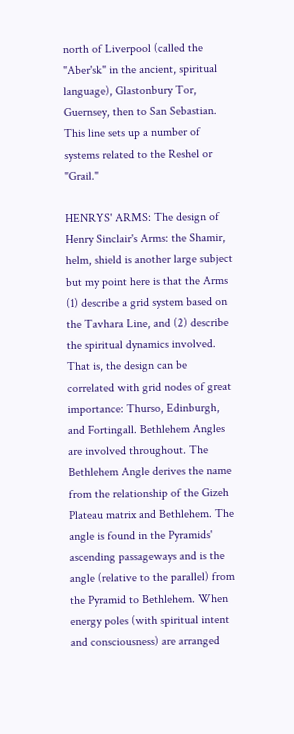north of Liverpool (called the "Aber'sk" in the ancient, spiritual language), Glastonbury Tor, Guernsey, then to San Sebastian. This line sets up a number of systems related to the Reshel or "Grail."

HENRYS' ARMS: The design of Henry Sinclair's Arms: the Shamir, helm, shield is another large subject but my point here is that the Arms (1) describe a grid system based on the Tavhara Line, and (2) describe the spiritual dynamics involved. That is, the design can be correlated with grid nodes of great importance: Thurso, Edinburgh, and Fortingall. Bethlehem Angles are involved throughout. The Bethlehem Angle derives the name from the relationship of the Gizeh Plateau matrix and Bethlehem. The angle is found in the Pyramids' ascending passageways and is the angle (relative to the parallel) from the Pyramid to Bethlehem. When energy poles (with spiritual intent and consciousness) are arranged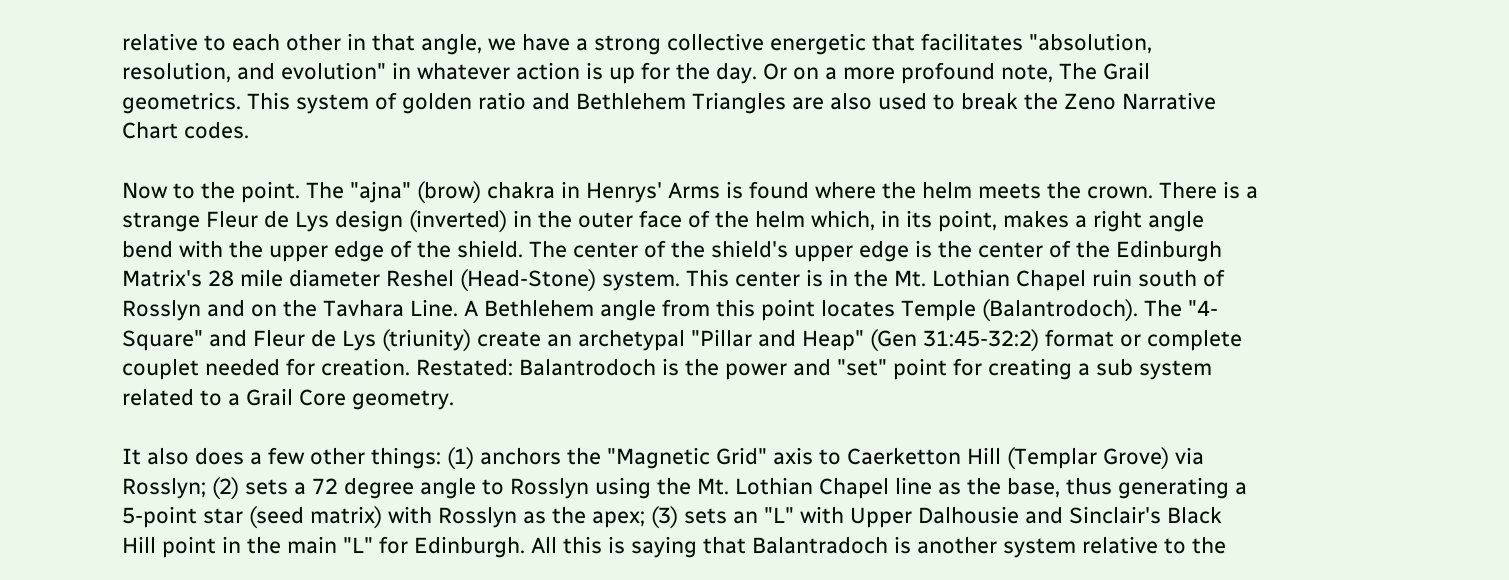relative to each other in that angle, we have a strong collective energetic that facilitates "absolution, resolution, and evolution" in whatever action is up for the day. Or on a more profound note, The Grail geometrics. This system of golden ratio and Bethlehem Triangles are also used to break the Zeno Narrative Chart codes.

Now to the point. The "ajna" (brow) chakra in Henrys' Arms is found where the helm meets the crown. There is a strange Fleur de Lys design (inverted) in the outer face of the helm which, in its point, makes a right angle bend with the upper edge of the shield. The center of the shield's upper edge is the center of the Edinburgh Matrix's 28 mile diameter Reshel (Head-Stone) system. This center is in the Mt. Lothian Chapel ruin south of Rosslyn and on the Tavhara Line. A Bethlehem angle from this point locates Temple (Balantrodoch). The "4-Square" and Fleur de Lys (triunity) create an archetypal "Pillar and Heap" (Gen 31:45-32:2) format or complete couplet needed for creation. Restated: Balantrodoch is the power and "set" point for creating a sub system related to a Grail Core geometry.

It also does a few other things: (1) anchors the "Magnetic Grid" axis to Caerketton Hill (Templar Grove) via Rosslyn; (2) sets a 72 degree angle to Rosslyn using the Mt. Lothian Chapel line as the base, thus generating a 5-point star (seed matrix) with Rosslyn as the apex; (3) sets an "L" with Upper Dalhousie and Sinclair's Black Hill point in the main "L" for Edinburgh. All this is saying that Balantradoch is another system relative to the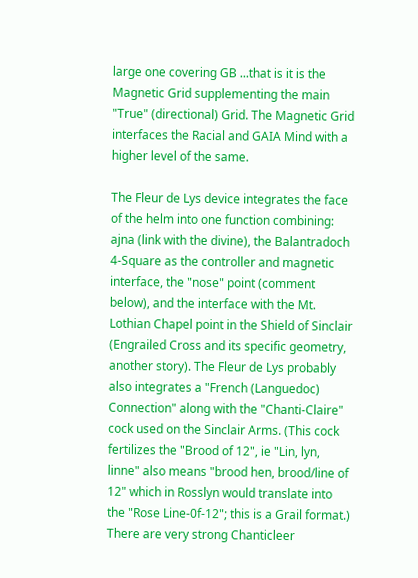large one covering GB ...that is it is the Magnetic Grid supplementing the main "True" (directional) Grid. The Magnetic Grid interfaces the Racial and GAIA Mind with a higher level of the same.

The Fleur de Lys device integrates the face of the helm into one function combining: ajna (link with the divine), the Balantradoch 4-Square as the controller and magnetic interface, the "nose" point (comment below), and the interface with the Mt. Lothian Chapel point in the Shield of Sinclair (Engrailed Cross and its specific geometry, another story). The Fleur de Lys probably also integrates a "French (Languedoc) Connection" along with the "Chanti-Claire" cock used on the Sinclair Arms. (This cock fertilizes the "Brood of 12", ie "Lin, lyn, linne" also means "brood hen, brood/line of 12" which in Rosslyn would translate into the "Rose Line-0f-12"; this is a Grail format.) There are very strong Chanticleer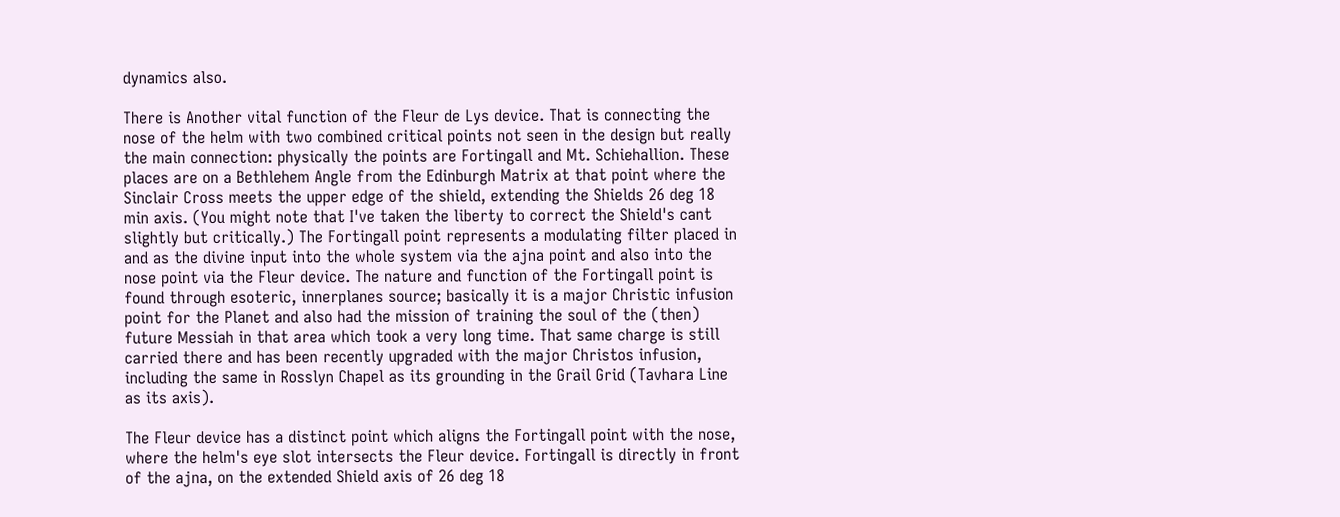dynamics also.

There is Another vital function of the Fleur de Lys device. That is connecting the nose of the helm with two combined critical points not seen in the design but really the main connection: physically the points are Fortingall and Mt. Schiehallion. These places are on a Bethlehem Angle from the Edinburgh Matrix at that point where the Sinclair Cross meets the upper edge of the shield, extending the Shields 26 deg 18 min axis. (You might note that I've taken the liberty to correct the Shield's cant slightly but critically.) The Fortingall point represents a modulating filter placed in and as the divine input into the whole system via the ajna point and also into the nose point via the Fleur device. The nature and function of the Fortingall point is found through esoteric, innerplanes source; basically it is a major Christic infusion point for the Planet and also had the mission of training the soul of the (then) future Messiah in that area which took a very long time. That same charge is still carried there and has been recently upgraded with the major Christos infusion, including the same in Rosslyn Chapel as its grounding in the Grail Grid (Tavhara Line as its axis).

The Fleur device has a distinct point which aligns the Fortingall point with the nose, where the helm's eye slot intersects the Fleur device. Fortingall is directly in front of the ajna, on the extended Shield axis of 26 deg 18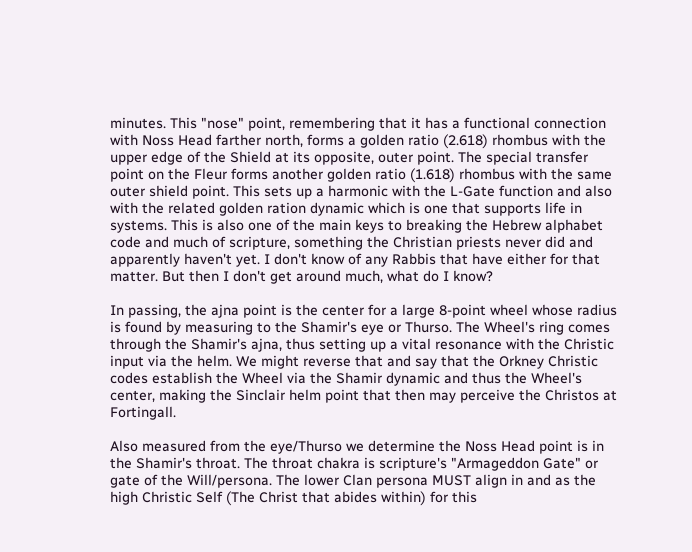minutes. This "nose" point, remembering that it has a functional connection with Noss Head farther north, forms a golden ratio (2.618) rhombus with the upper edge of the Shield at its opposite, outer point. The special transfer point on the Fleur forms another golden ratio (1.618) rhombus with the same outer shield point. This sets up a harmonic with the L-Gate function and also with the related golden ration dynamic which is one that supports life in systems. This is also one of the main keys to breaking the Hebrew alphabet code and much of scripture, something the Christian priests never did and apparently haven't yet. I don't know of any Rabbis that have either for that matter. But then I don't get around much, what do I know?

In passing, the ajna point is the center for a large 8-point wheel whose radius is found by measuring to the Shamir's eye or Thurso. The Wheel's ring comes through the Shamir's ajna, thus setting up a vital resonance with the Christic input via the helm. We might reverse that and say that the Orkney Christic codes establish the Wheel via the Shamir dynamic and thus the Wheel's center, making the Sinclair helm point that then may perceive the Christos at Fortingall.

Also measured from the eye/Thurso we determine the Noss Head point is in the Shamir's throat. The throat chakra is scripture's "Armageddon Gate" or gate of the Will/persona. The lower Clan persona MUST align in and as the high Christic Self (The Christ that abides within) for this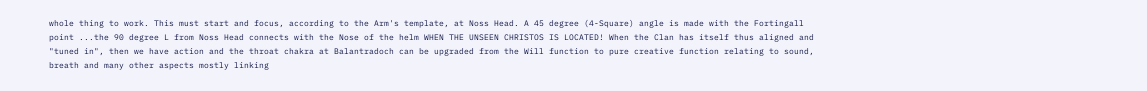whole thing to work. This must start and focus, according to the Arm's template, at Noss Head. A 45 degree (4-Square) angle is made with the Fortingall point ...the 90 degree L from Noss Head connects with the Nose of the helm WHEN THE UNSEEN CHRISTOS IS LOCATED! When the Clan has itself thus aligned and "tuned in", then we have action and the throat chakra at Balantradoch can be upgraded from the Will function to pure creative function relating to sound, breath and many other aspects mostly linking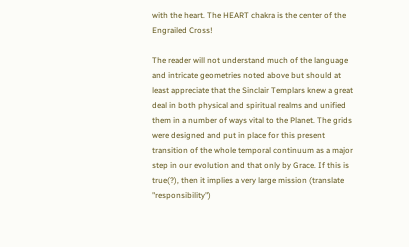with the heart. The HEART chakra is the center of the Engrailed Cross!

The reader will not understand much of the language and intricate geometries noted above but should at least appreciate that the Sinclair Templars knew a great deal in both physical and spiritual realms and unified them in a number of ways vital to the Planet. The grids were designed and put in place for this present transition of the whole temporal continuum as a major step in our evolution and that only by Grace. If this is true(?), then it implies a very large mission (translate "responsibility")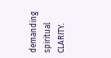demanding spiritual CLARITY.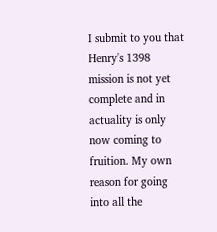I submit to you that Henry's 1398 mission is not yet complete and in actuality is only now coming to fruition. My own reason for going into all the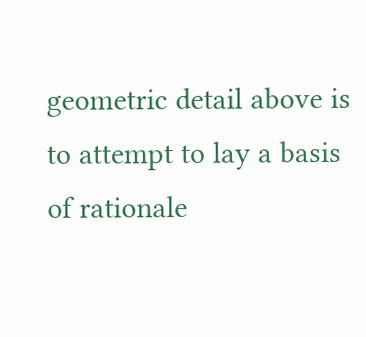geometric detail above is to attempt to lay a basis of rationale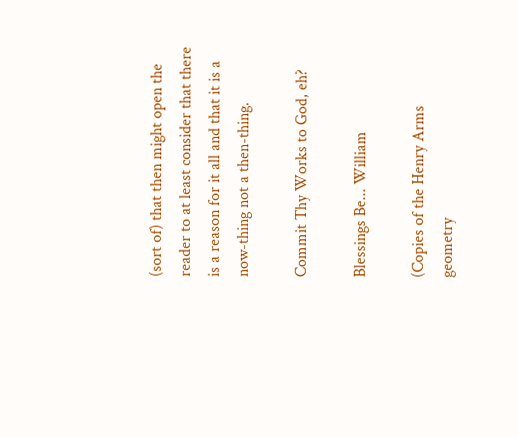(sort of) that then might open the reader to at least consider that there is a reason for it all and that it is a now-thing not a then-thing.

Commit Thy Works to God, eh?

Blessings Be... William

(Copies of the Henry Arms geometry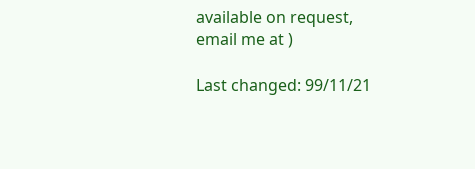available on request, email me at )

Last changed: 99/11/21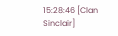15:28:46 [Clan Sinclair]